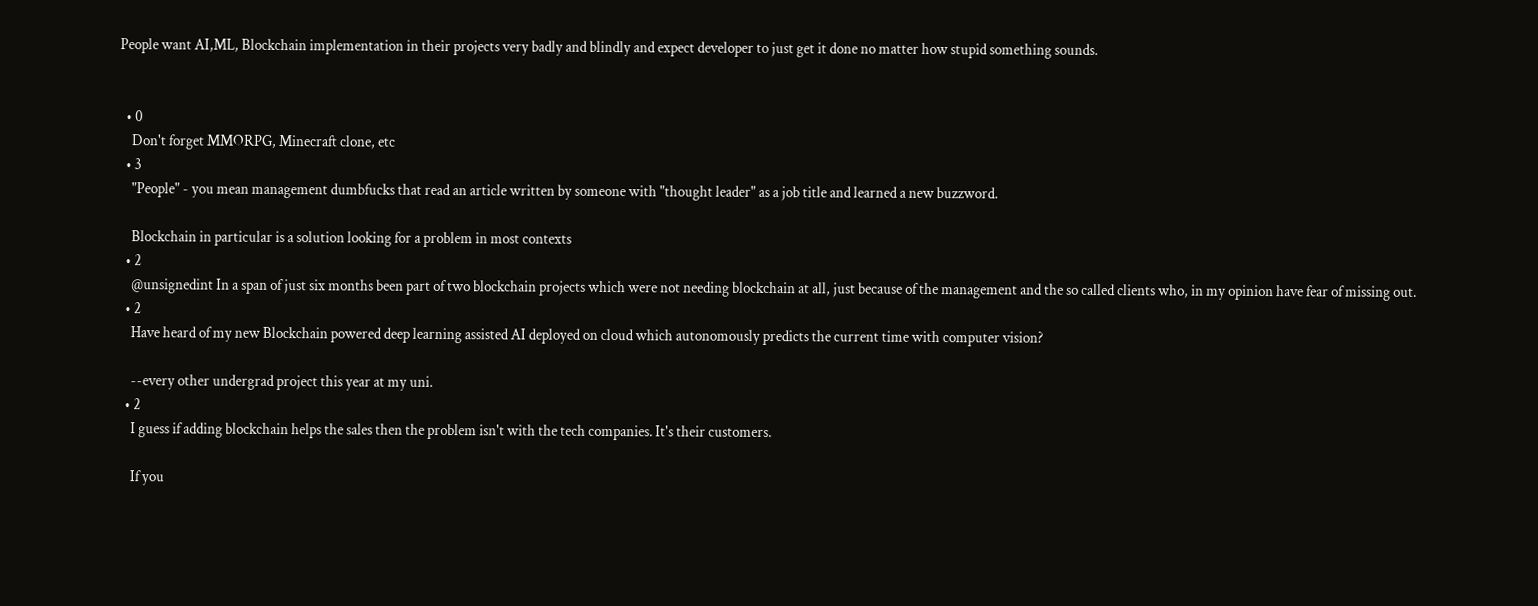People want AI,ML, Blockchain implementation in their projects very badly and blindly and expect developer to just get it done no matter how stupid something sounds.


  • 0
    Don't forget MMORPG, Minecraft clone, etc
  • 3
    "People" - you mean management dumbfucks that read an article written by someone with "thought leader" as a job title and learned a new buzzword.

    Blockchain in particular is a solution looking for a problem in most contexts
  • 2
    @unsignedint In a span of just six months been part of two blockchain projects which were not needing blockchain at all, just because of the management and the so called clients who, in my opinion have fear of missing out.
  • 2
    Have heard of my new Blockchain powered deep learning assisted AI deployed on cloud which autonomously predicts the current time with computer vision?

    --every other undergrad project this year at my uni.
  • 2
    I guess if adding blockchain helps the sales then the problem isn't with the tech companies. It's their customers.

    If you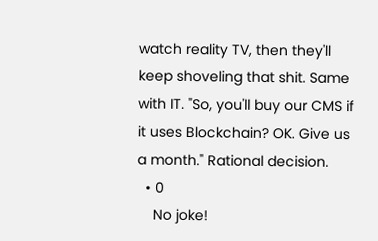watch reality TV, then they'll keep shoveling that shit. Same with IT. "So, you'll buy our CMS if it uses Blockchain? OK. Give us a month." Rational decision.
  • 0
    No joke!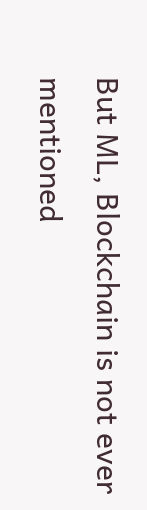But ML, Blockchain is not ever mentioned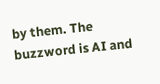by them. The buzzword is AI and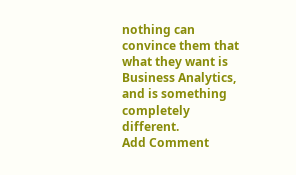nothing can convince them that what they want is Business Analytics, and is something completely different.
Add Comment